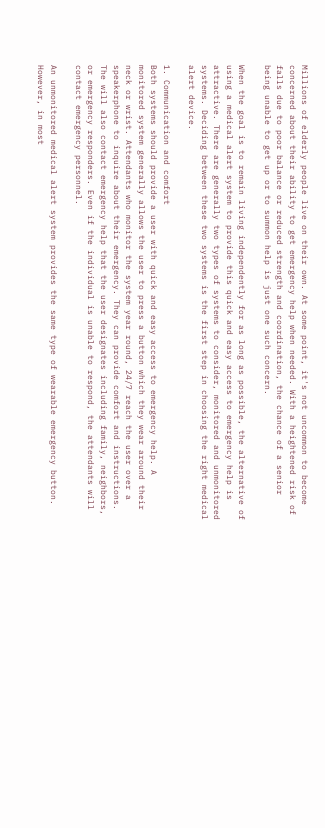Millions of elderly people live on their own. At some point, it's not uncommon to become concerned about their ability to get emergency help when needed. With a heightened risk of falls due to poor balance or reduced strength and coordination, the chance of a senior being unable to get up or to summon help is just one such concern.

When the goal is to remain living independently for as long as possible, the alternative of using a medical alert system to provide this quick and easy access to emergency help is attractive. There are generally two types of systems to consider, monitored and unmonitored systems. Deciding between these two systems is the first step in choosing the right medical alert device.

1. Communication and comfort
Both systems should provide a user with quick and easy access to emergency help. A monitored system generally allows the user to press a button which they wear around their neck or wrist. Attendants who monitor the system year round, 24/7 reach the user over a speakerphone to inquire about their emergency. They can provide comfort and instructions. The will also contact emergency help that the user designates including family, neighbors, or emergency responders. Even if the individual is unable to respond, the attendants will contact emergency personnel.

An unmonitored medical alert system provides the same type of wearable emergency button. However, in most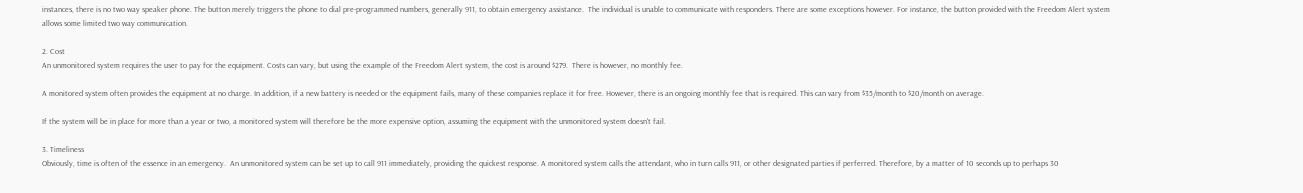instances, there is no two way speaker phone. The button merely triggers the phone to dial pre-programmed numbers, generally 911, to obtain emergency assistance.  The individual is unable to communicate with responders. There are some exceptions however. For instance, the button provided with the Freedom Alert system allows some limited two way communication.

2. Cost
An unmonitored system requires the user to pay for the equipment. Costs can vary, but using the example of the Freedom Alert system, the cost is around $279.  There is however, no monthly fee.

A monitored system often provides the equipment at no charge. In addition, if a new battery is needed or the equipment fails, many of these companies replace it for free. However, there is an ongoing monthly fee that is required. This can vary from $35/month to $20/month on average.

If the system will be in place for more than a year or two, a monitored system will therefore be the more expensive option, assuming the equipment with the unmonitored system doesn't fail.

3. Timeliness
Obviously, time is often of the essence in an emergency.  An unmonitored system can be set up to call 911 immediately, providing the quickest response. A monitored system calls the attendant, who in turn calls 911, or other designated parties if perferred. Therefore, by a matter of 10 seconds up to perhaps 30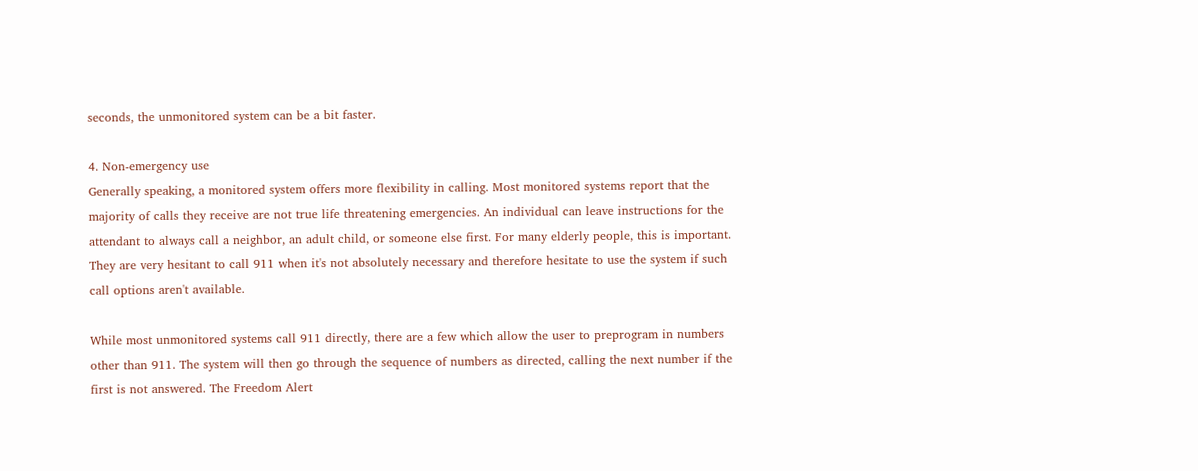seconds, the unmonitored system can be a bit faster.

4. Non-emergency use
Generally speaking, a monitored system offers more flexibility in calling. Most monitored systems report that the majority of calls they receive are not true life threatening emergencies. An individual can leave instructions for the attendant to always call a neighbor, an adult child, or someone else first. For many elderly people, this is important. They are very hesitant to call 911 when it's not absolutely necessary and therefore hesitate to use the system if such call options aren't available.

While most unmonitored systems call 911 directly, there are a few which allow the user to preprogram in numbers other than 911. The system will then go through the sequence of numbers as directed, calling the next number if the first is not answered. The Freedom Alert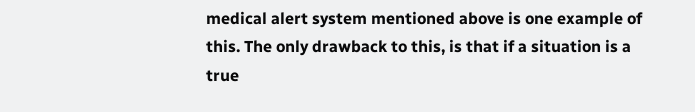medical alert system mentioned above is one example of this. The only drawback to this, is that if a situation is a true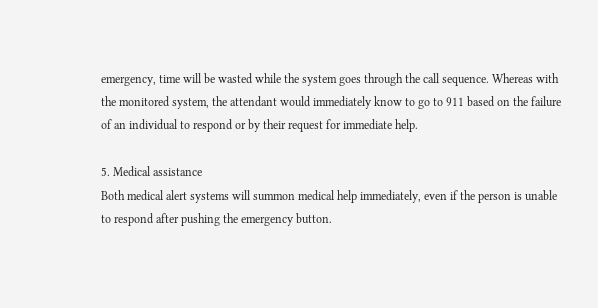emergency, time will be wasted while the system goes through the call sequence. Whereas with the monitored system, the attendant would immediately know to go to 911 based on the failure of an individual to respond or by their request for immediate help.

5. Medical assistance
Both medical alert systems will summon medical help immediately, even if the person is unable to respond after pushing the emergency button.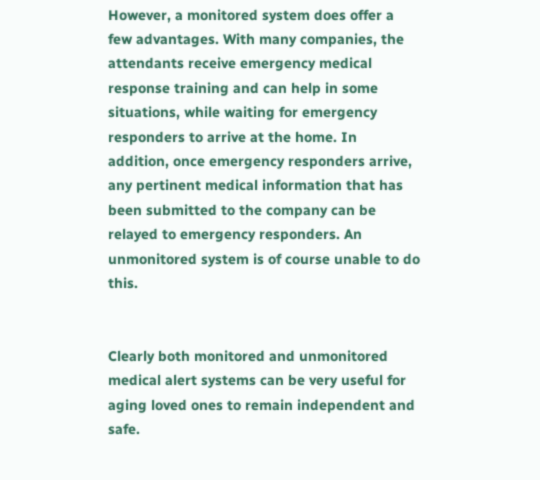However, a monitored system does offer a few advantages. With many companies, the attendants receive emergency medical response training and can help in some situations, while waiting for emergency responders to arrive at the home. In addition, once emergency responders arrive, any pertinent medical information that has been submitted to the company can be relayed to emergency responders. An unmonitored system is of course unable to do this.


Clearly both monitored and unmonitored medical alert systems can be very useful for aging loved ones to remain independent and safe.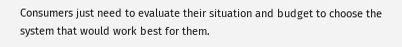Consumers just need to evaluate their situation and budget to choose the system that would work best for them.